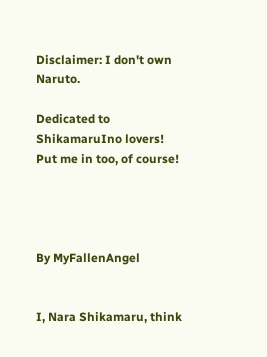Disclaimer: I don't own Naruto.

Dedicated to ShikamaruIno lovers! Put me in too, of course!




By MyFallenAngel


I, Nara Shikamaru, think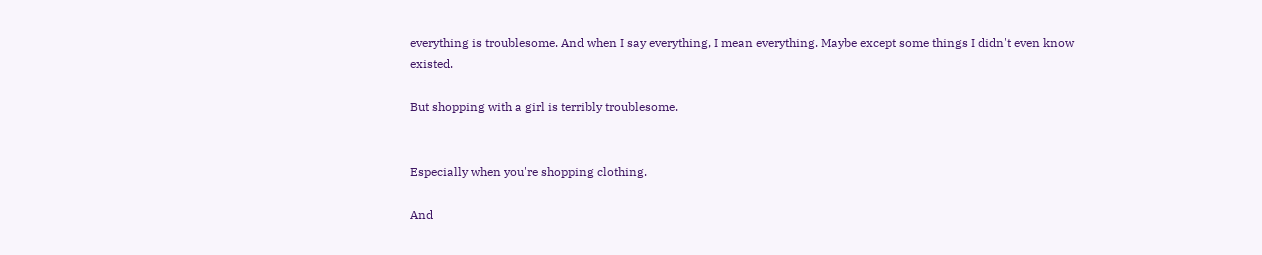everything is troublesome. And when I say everything, I mean everything. Maybe except some things I didn't even know existed.

But shopping with a girl is terribly troublesome.


Especially when you're shopping clothing.

And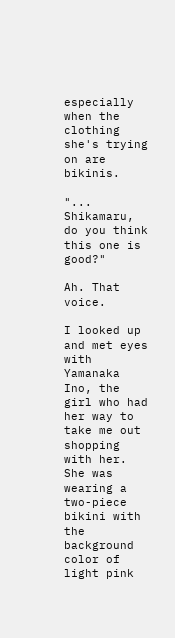especially when the clothing she's trying on are bikinis.

"... Shikamaru, do you think this one is good?"

Ah. That voice.

I looked up and met eyes with Yamanaka Ino, the girl who had her way to take me out shopping with her. She was wearing a two-piece bikini with the background color of light pink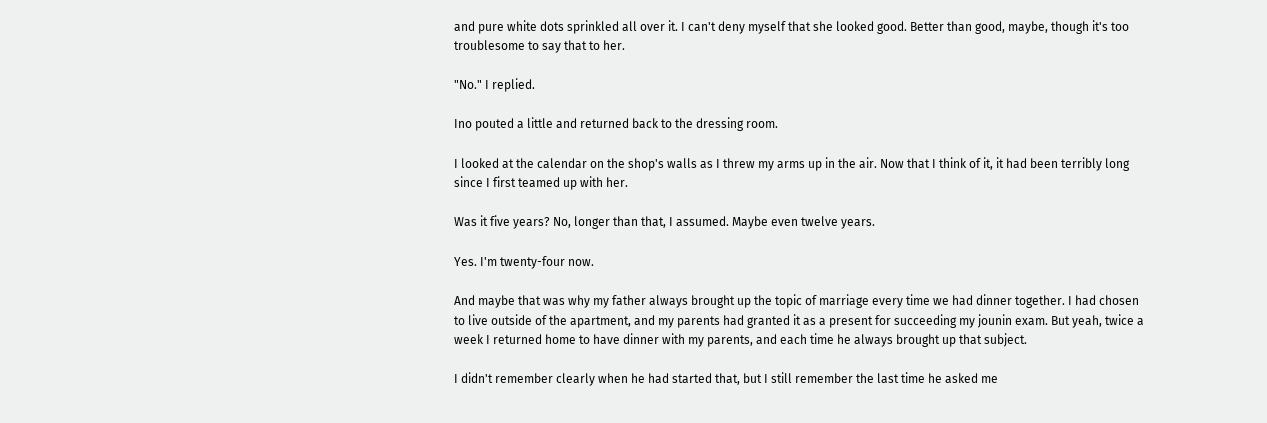and pure white dots sprinkled all over it. I can't deny myself that she looked good. Better than good, maybe, though it's too troublesome to say that to her.

"No." I replied.

Ino pouted a little and returned back to the dressing room.

I looked at the calendar on the shop's walls as I threw my arms up in the air. Now that I think of it, it had been terribly long since I first teamed up with her.

Was it five years? No, longer than that, I assumed. Maybe even twelve years.

Yes. I'm twenty-four now.

And maybe that was why my father always brought up the topic of marriage every time we had dinner together. I had chosen to live outside of the apartment, and my parents had granted it as a present for succeeding my jounin exam. But yeah, twice a week I returned home to have dinner with my parents, and each time he always brought up that subject.

I didn't remember clearly when he had started that, but I still remember the last time he asked me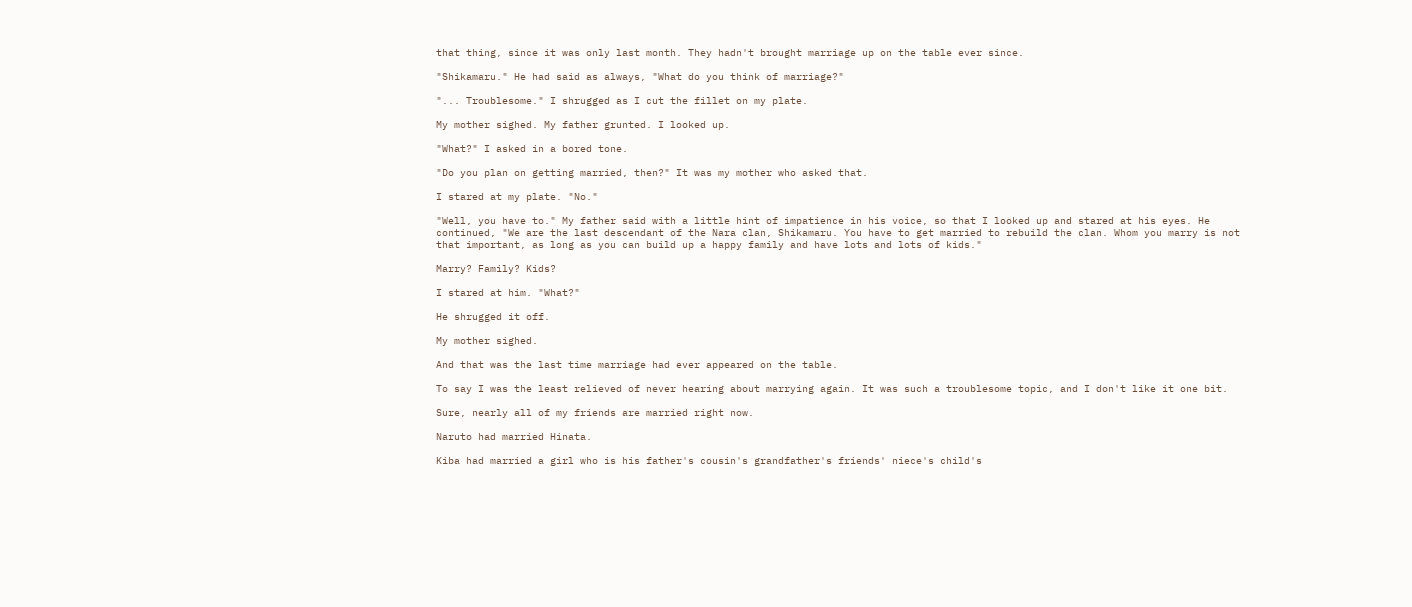that thing, since it was only last month. They hadn't brought marriage up on the table ever since.

"Shikamaru." He had said as always, "What do you think of marriage?"

"... Troublesome." I shrugged as I cut the fillet on my plate.

My mother sighed. My father grunted. I looked up.

"What?" I asked in a bored tone.

"Do you plan on getting married, then?" It was my mother who asked that.

I stared at my plate. "No."

"Well, you have to." My father said with a little hint of impatience in his voice, so that I looked up and stared at his eyes. He continued, "We are the last descendant of the Nara clan, Shikamaru. You have to get married to rebuild the clan. Whom you marry is not that important, as long as you can build up a happy family and have lots and lots of kids."

Marry? Family? Kids?

I stared at him. "What?"

He shrugged it off.

My mother sighed.

And that was the last time marriage had ever appeared on the table.

To say I was the least relieved of never hearing about marrying again. It was such a troublesome topic, and I don't like it one bit.

Sure, nearly all of my friends are married right now.

Naruto had married Hinata.

Kiba had married a girl who is his father's cousin's grandfather's friends' niece's child's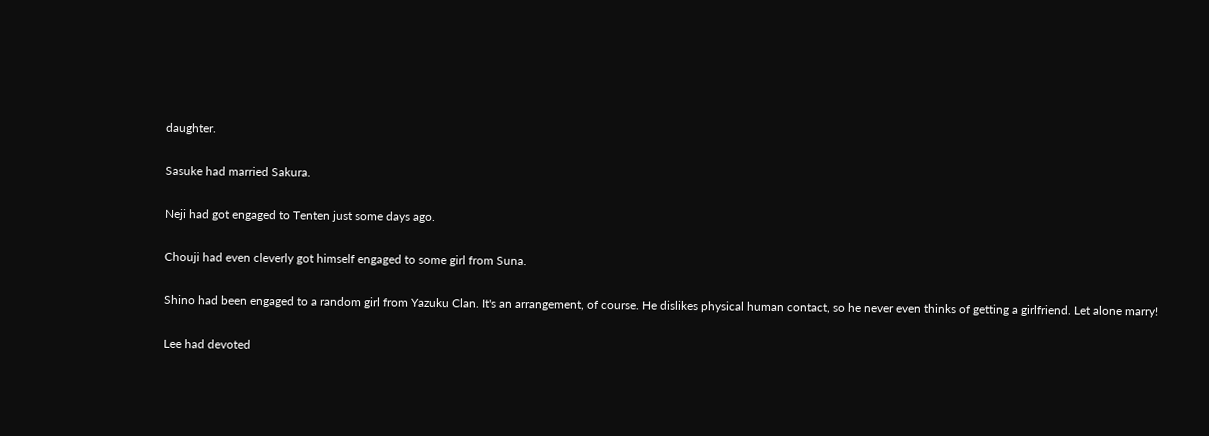daughter.

Sasuke had married Sakura.

Neji had got engaged to Tenten just some days ago.

Chouji had even cleverly got himself engaged to some girl from Suna.

Shino had been engaged to a random girl from Yazuku Clan. It's an arrangement, of course. He dislikes physical human contact, so he never even thinks of getting a girlfriend. Let alone marry!

Lee had devoted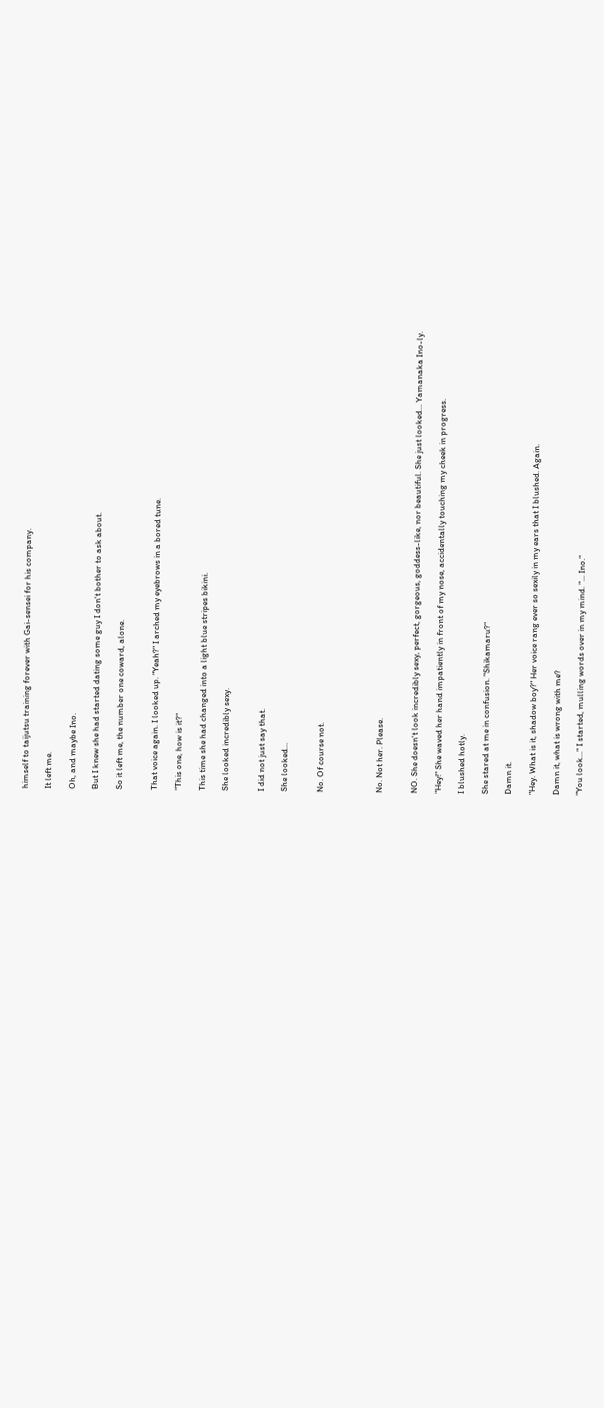himself to taijutsu training forever with Gai-sensei for his company.

It left me.

Oh, and maybe Ino.

But I knew she had started dating some guy I don't bother to ask about.

So it left me, the number one coward, alone.


That voice again. I looked up. "Yeah?" I arched my eyebrows in a bored tune.

"This one, how is it?"

This time she had changed into a light blue stripes bikini.

She looked incredibly sexy.


I did not just say that.

She looked...


No. Of course not.




No. Not her. Please.


NO. She doesn't look incredibly sexy, perfect, gorgeous, goddess-like, nor beautiful. She just looked... Yamanaka Ino-ly.

"Hey!" She waved her hand impatiently in front of my nose, accidentally touching my cheek in progress.

I blushed hotly.

She stared at me in confusion. "Shikamaru?"

Damn it.

"Hey. What is it, shadow boy?" Her voice rang ever so sexily in my ears that I blushed. Again.

Damn it, what is wrong with me?

"You look..." I started, mulling words over in my mind. "... Ino."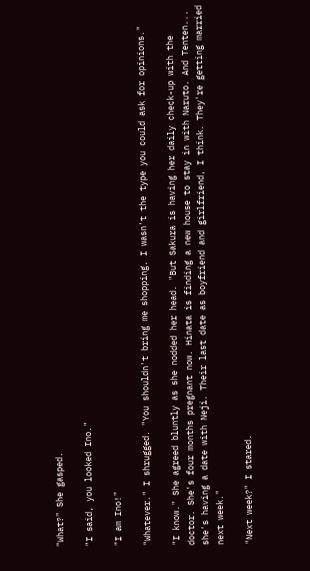"What?" She gasped.

"I said, you looked Ino."

"I am Ino!"

"Whatever." I shrugged. "You shouldn't bring me shopping. I wasn't the type you could ask for opinions."

"I know." She agreed bluntly as she nodded her head. "But Sakura is having her daily check-up with the doctor. She's four months pregnant now. Hinata is finding a new house to stay in with Naruto. And Tenten... she's having a date with Neji. Their last date as boyfriend and girlfriend, I think. They're getting married next week."

"Next week?" I stared.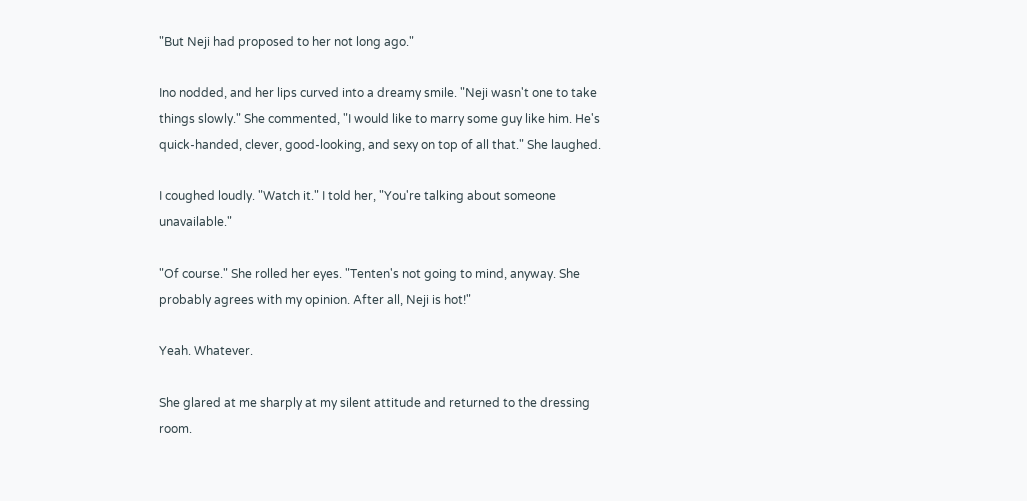"But Neji had proposed to her not long ago."

Ino nodded, and her lips curved into a dreamy smile. "Neji wasn't one to take things slowly." She commented, "I would like to marry some guy like him. He's quick-handed, clever, good-looking, and sexy on top of all that." She laughed.

I coughed loudly. "Watch it." I told her, "You're talking about someone unavailable."

"Of course." She rolled her eyes. "Tenten's not going to mind, anyway. She probably agrees with my opinion. After all, Neji is hot!"

Yeah. Whatever.

She glared at me sharply at my silent attitude and returned to the dressing room.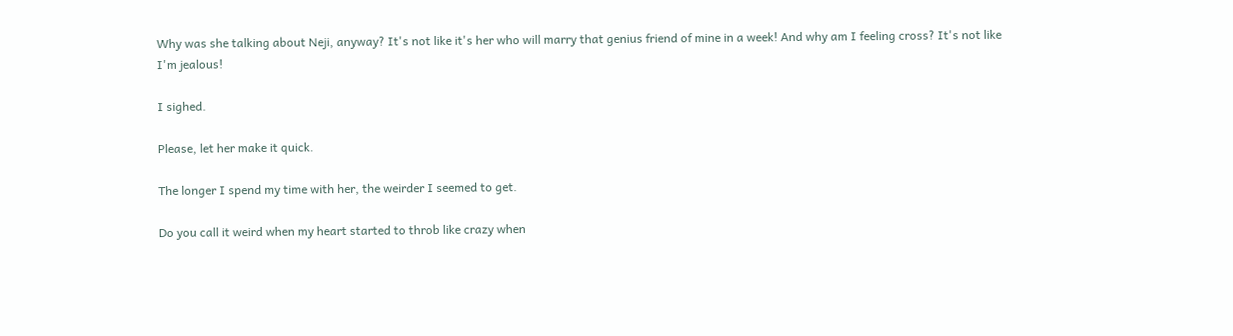Why was she talking about Neji, anyway? It's not like it's her who will marry that genius friend of mine in a week! And why am I feeling cross? It's not like I'm jealous!

I sighed.

Please, let her make it quick.

The longer I spend my time with her, the weirder I seemed to get.

Do you call it weird when my heart started to throb like crazy when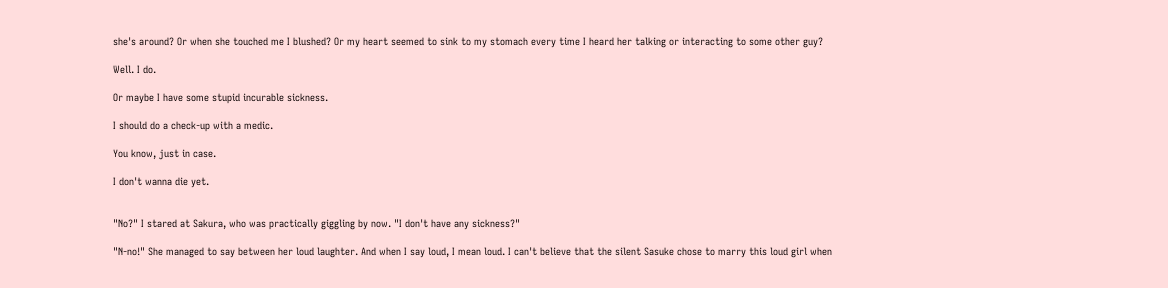she's around? Or when she touched me I blushed? Or my heart seemed to sink to my stomach every time I heard her talking or interacting to some other guy?

Well. I do.

Or maybe I have some stupid incurable sickness.

I should do a check-up with a medic.

You know, just in case.

I don't wanna die yet.


"No?" I stared at Sakura, who was practically giggling by now. "I don't have any sickness?"

"N-no!" She managed to say between her loud laughter. And when I say loud, I mean loud. I can't believe that the silent Sasuke chose to marry this loud girl when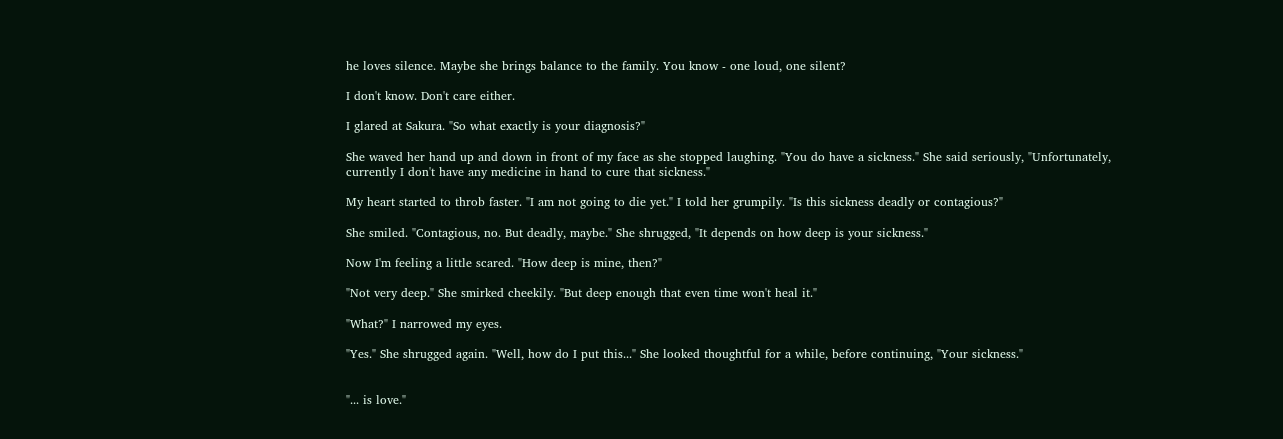he loves silence. Maybe she brings balance to the family. You know - one loud, one silent?

I don't know. Don't care either.

I glared at Sakura. "So what exactly is your diagnosis?"

She waved her hand up and down in front of my face as she stopped laughing. "You do have a sickness." She said seriously, "Unfortunately, currently I don't have any medicine in hand to cure that sickness."

My heart started to throb faster. "I am not going to die yet." I told her grumpily. "Is this sickness deadly or contagious?"

She smiled. "Contagious, no. But deadly, maybe." She shrugged, "It depends on how deep is your sickness."

Now I'm feeling a little scared. "How deep is mine, then?"

"Not very deep." She smirked cheekily. "But deep enough that even time won't heal it."

"What?" I narrowed my eyes.

"Yes." She shrugged again. "Well, how do I put this..." She looked thoughtful for a while, before continuing, "Your sickness."


"... is love."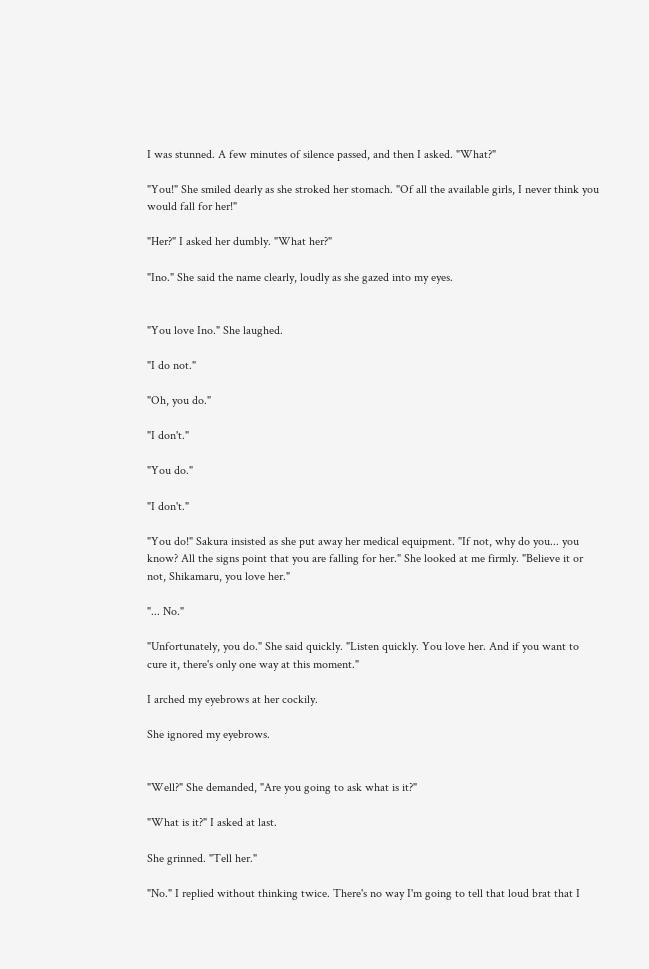I was stunned. A few minutes of silence passed, and then I asked. "What?"

"You!" She smiled dearly as she stroked her stomach. "Of all the available girls, I never think you would fall for her!"

"Her?" I asked her dumbly. "What her?"

"Ino." She said the name clearly, loudly as she gazed into my eyes.


"You love Ino." She laughed.

"I do not."

"Oh, you do."

"I don't."

"You do."

"I don't."

"You do!" Sakura insisted as she put away her medical equipment. "If not, why do you... you know? All the signs point that you are falling for her." She looked at me firmly. "Believe it or not, Shikamaru, you love her."

"... No."

"Unfortunately, you do." She said quickly. "Listen quickly. You love her. And if you want to cure it, there's only one way at this moment."

I arched my eyebrows at her cockily.

She ignored my eyebrows.


"Well?" She demanded, "Are you going to ask what is it?"

"What is it?" I asked at last.

She grinned. "Tell her."

"No." I replied without thinking twice. There's no way I'm going to tell that loud brat that I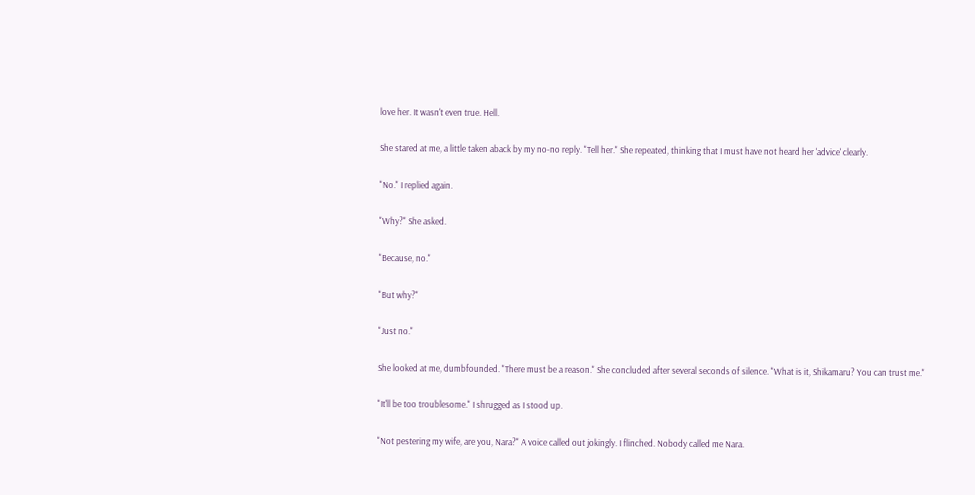love her. It wasn't even true. Hell.

She stared at me, a little taken aback by my no-no reply. "Tell her." She repeated, thinking that I must have not heard her 'advice' clearly.

"No." I replied again.

"Why?" She asked.

"Because, no."

"But why?"

"Just no."

She looked at me, dumbfounded. "There must be a reason." She concluded after several seconds of silence. "What is it, Shikamaru? You can trust me."

"It'll be too troublesome." I shrugged as I stood up.

"Not pestering my wife, are you, Nara?" A voice called out jokingly. I flinched. Nobody called me Nara.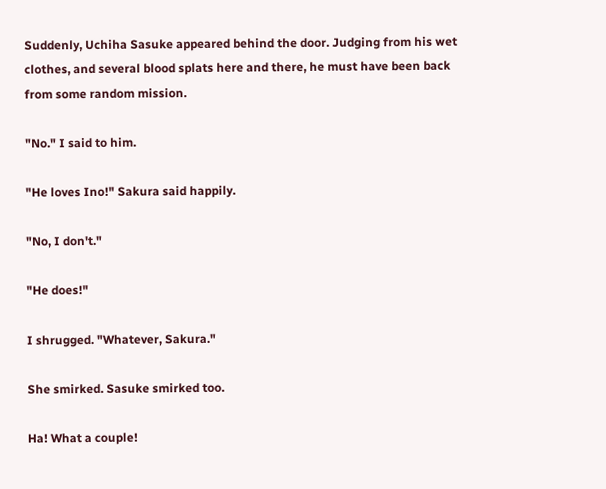Suddenly, Uchiha Sasuke appeared behind the door. Judging from his wet clothes, and several blood splats here and there, he must have been back from some random mission.

"No." I said to him.

"He loves Ino!" Sakura said happily.

"No, I don't."

"He does!"

I shrugged. "Whatever, Sakura."

She smirked. Sasuke smirked too.

Ha! What a couple!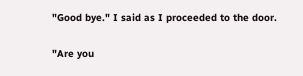"Good bye." I said as I proceeded to the door.

"Are you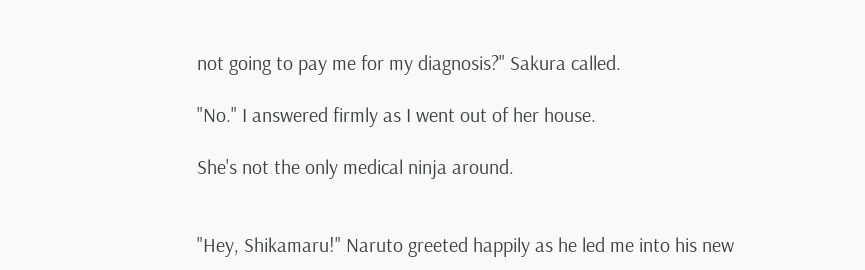not going to pay me for my diagnosis?" Sakura called.

"No." I answered firmly as I went out of her house.

She's not the only medical ninja around.


"Hey, Shikamaru!" Naruto greeted happily as he led me into his new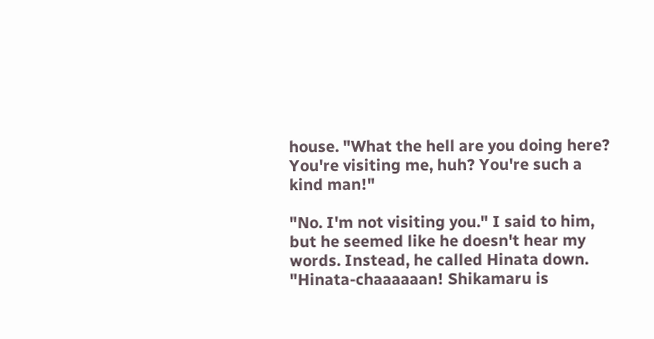house. "What the hell are you doing here? You're visiting me, huh? You're such a kind man!"

"No. I'm not visiting you." I said to him, but he seemed like he doesn't hear my words. Instead, he called Hinata down. "Hinata-chaaaaaan! Shikamaru is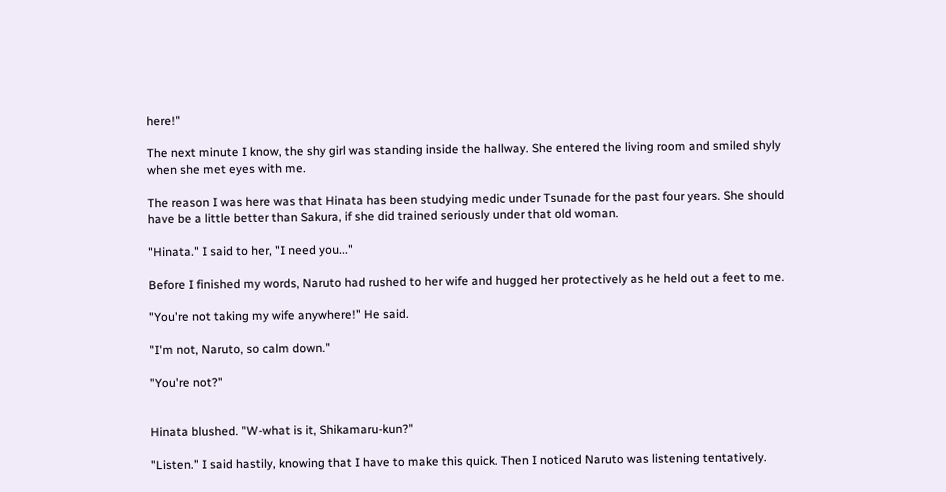here!"

The next minute I know, the shy girl was standing inside the hallway. She entered the living room and smiled shyly when she met eyes with me.

The reason I was here was that Hinata has been studying medic under Tsunade for the past four years. She should have be a little better than Sakura, if she did trained seriously under that old woman.

"Hinata." I said to her, "I need you..."

Before I finished my words, Naruto had rushed to her wife and hugged her protectively as he held out a feet to me.

"You're not taking my wife anywhere!" He said.

"I'm not, Naruto, so calm down."

"You're not?"


Hinata blushed. "W-what is it, Shikamaru-kun?"

"Listen." I said hastily, knowing that I have to make this quick. Then I noticed Naruto was listening tentatively.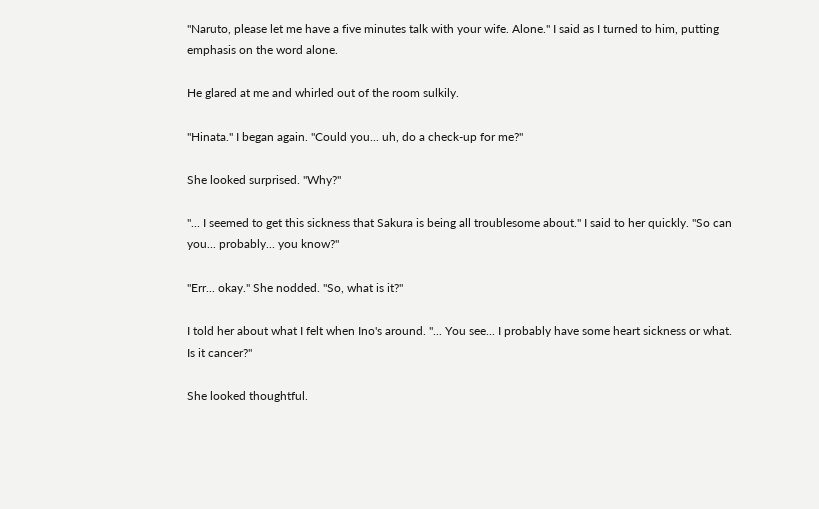"Naruto, please let me have a five minutes talk with your wife. Alone." I said as I turned to him, putting emphasis on the word alone.

He glared at me and whirled out of the room sulkily.

"Hinata." I began again. "Could you... uh, do a check-up for me?"

She looked surprised. "Why?"

"... I seemed to get this sickness that Sakura is being all troublesome about." I said to her quickly. "So can you... probably... you know?"

"Err... okay." She nodded. "So, what is it?"

I told her about what I felt when Ino's around. "... You see... I probably have some heart sickness or what. Is it cancer?"

She looked thoughtful.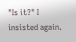"Is it?" I insisted again.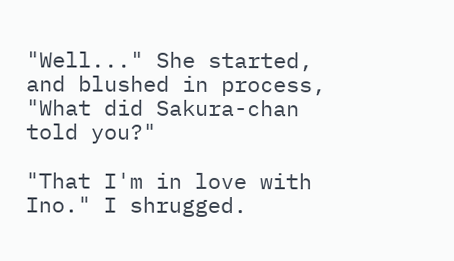"Well..." She started, and blushed in process, "What did Sakura-chan told you?"

"That I'm in love with Ino." I shrugged.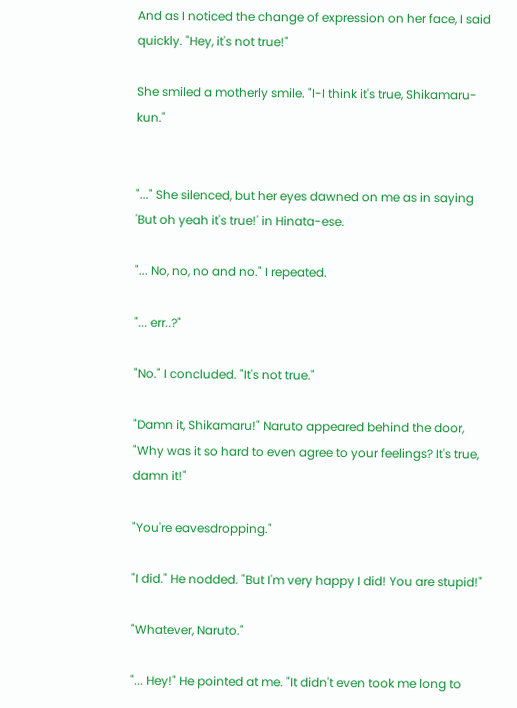And as I noticed the change of expression on her face, I said quickly. "Hey, it's not true!"

She smiled a motherly smile. "I-I think it's true, Shikamaru-kun."


"..." She silenced, but her eyes dawned on me as in saying 'But oh yeah it's true!' in Hinata-ese.

"... No, no, no and no." I repeated.

"... err..?"

"No." I concluded. "It's not true."

"Damn it, Shikamaru!" Naruto appeared behind the door, "Why was it so hard to even agree to your feelings? It's true, damn it!"

"You're eavesdropping."

"I did." He nodded. "But I'm very happy I did! You are stupid!"

"Whatever, Naruto."

"... Hey!" He pointed at me. "It didn't even took me long to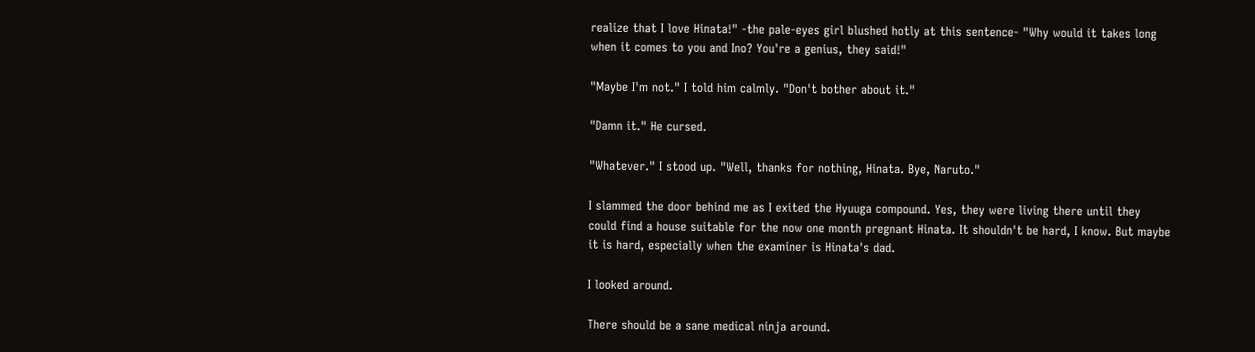realize that I love Hinata!" -the pale-eyes girl blushed hotly at this sentence- "Why would it takes long when it comes to you and Ino? You're a genius, they said!"

"Maybe I'm not." I told him calmly. "Don't bother about it."

"Damn it." He cursed.

"Whatever." I stood up. "Well, thanks for nothing, Hinata. Bye, Naruto."

I slammed the door behind me as I exited the Hyuuga compound. Yes, they were living there until they could find a house suitable for the now one month pregnant Hinata. It shouldn't be hard, I know. But maybe it is hard, especially when the examiner is Hinata's dad.

I looked around.

There should be a sane medical ninja around.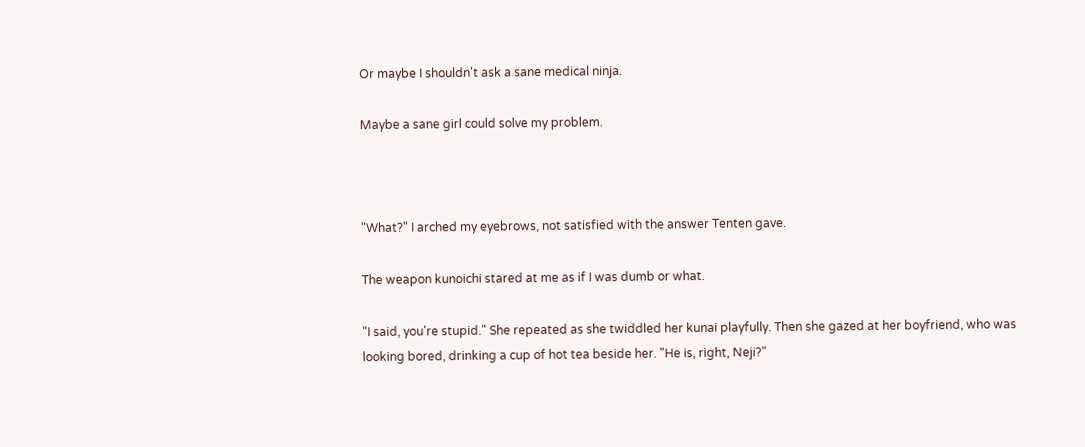Or maybe I shouldn't ask a sane medical ninja.

Maybe a sane girl could solve my problem.



"What?" I arched my eyebrows, not satisfied with the answer Tenten gave.

The weapon kunoichi stared at me as if I was dumb or what.

"I said, you're stupid." She repeated as she twiddled her kunai playfully. Then she gazed at her boyfriend, who was looking bored, drinking a cup of hot tea beside her. "He is, right, Neji?"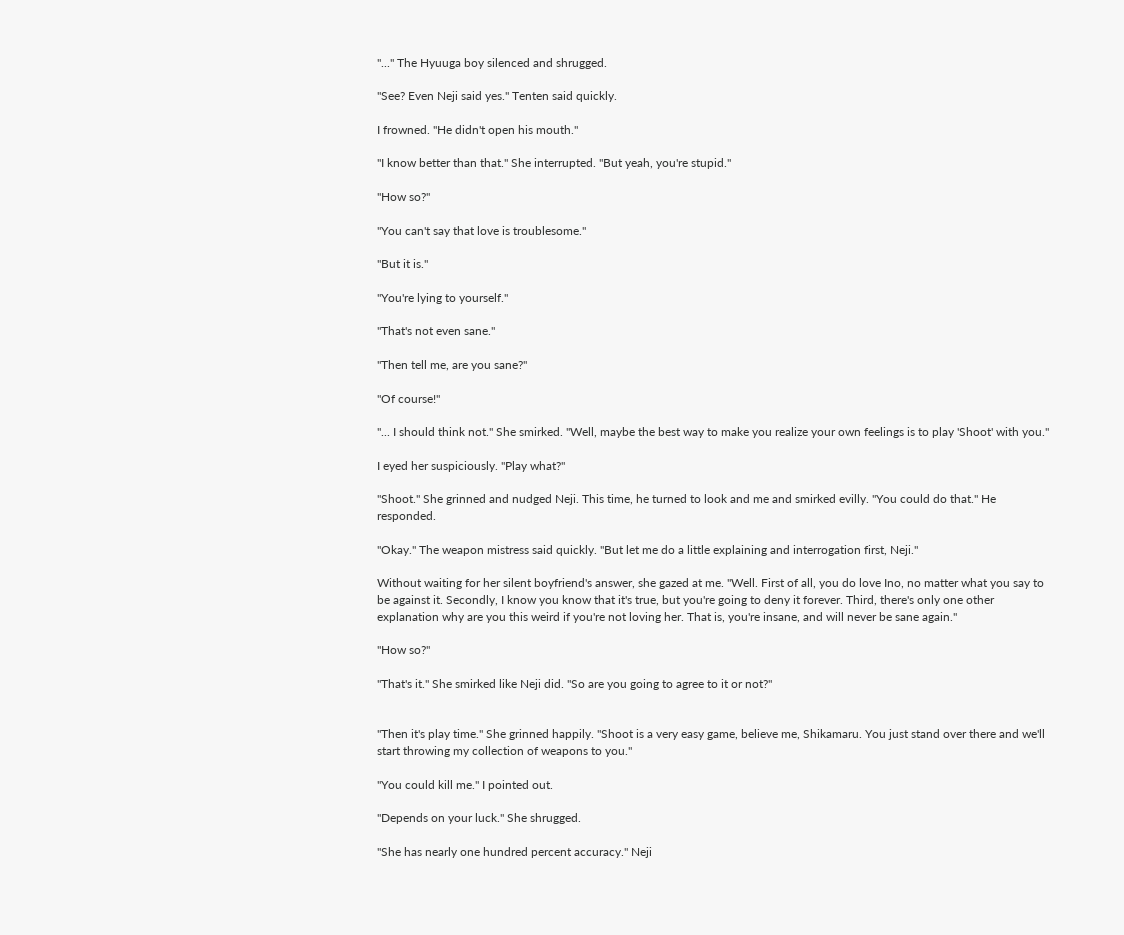"..." The Hyuuga boy silenced and shrugged.

"See? Even Neji said yes." Tenten said quickly.

I frowned. "He didn't open his mouth."

"I know better than that." She interrupted. "But yeah, you're stupid."

"How so?"

"You can't say that love is troublesome."

"But it is."

"You're lying to yourself."

"That's not even sane."

"Then tell me, are you sane?"

"Of course!"

"... I should think not." She smirked. "Well, maybe the best way to make you realize your own feelings is to play 'Shoot' with you."

I eyed her suspiciously. "Play what?"

"Shoot." She grinned and nudged Neji. This time, he turned to look and me and smirked evilly. "You could do that." He responded.

"Okay." The weapon mistress said quickly. "But let me do a little explaining and interrogation first, Neji."

Without waiting for her silent boyfriend's answer, she gazed at me. "Well. First of all, you do love Ino, no matter what you say to be against it. Secondly, I know you know that it's true, but you're going to deny it forever. Third, there's only one other explanation why are you this weird if you're not loving her. That is, you're insane, and will never be sane again."

"How so?"

"That's it." She smirked like Neji did. ''So are you going to agree to it or not?"


"Then it's play time." She grinned happily. "Shoot is a very easy game, believe me, Shikamaru. You just stand over there and we'll start throwing my collection of weapons to you."

"You could kill me." I pointed out.

"Depends on your luck." She shrugged.

"She has nearly one hundred percent accuracy." Neji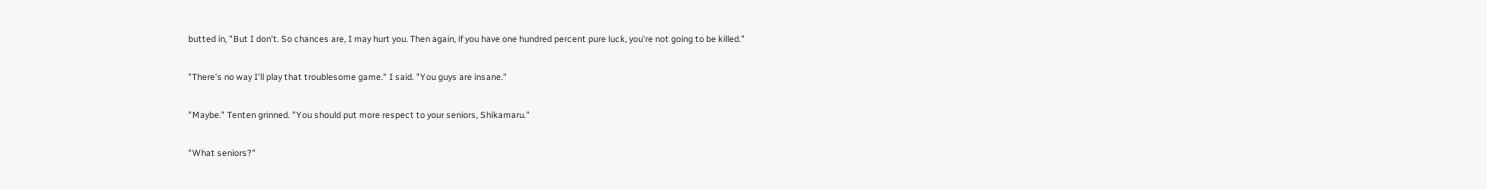butted in, "But I don't. So chances are, I may hurt you. Then again, if you have one hundred percent pure luck, you're not going to be killed."

"There's no way I'll play that troublesome game." I said. "You guys are insane."

"Maybe." Tenten grinned. "You should put more respect to your seniors, Shikamaru."

"What seniors?"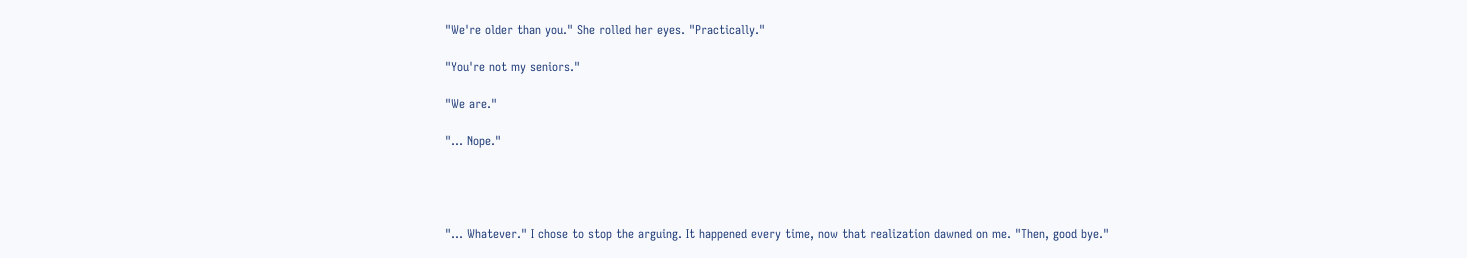"We're older than you." She rolled her eyes. "Practically."

"You're not my seniors."

"We are."

"... Nope."




"... Whatever." I chose to stop the arguing. It happened every time, now that realization dawned on me. "Then, good bye."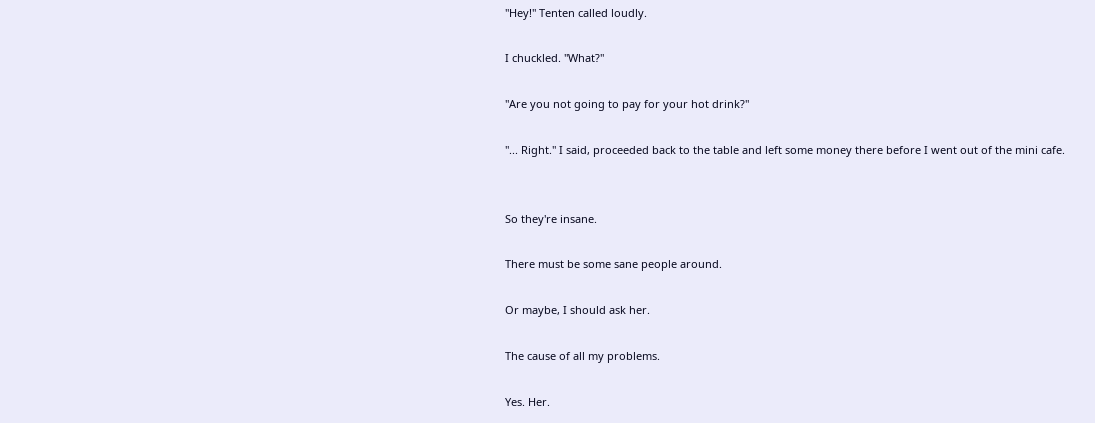"Hey!" Tenten called loudly.

I chuckled. "What?"

"Are you not going to pay for your hot drink?"

"... Right." I said, proceeded back to the table and left some money there before I went out of the mini cafe.


So they're insane.

There must be some sane people around.

Or maybe, I should ask her.

The cause of all my problems.

Yes. Her.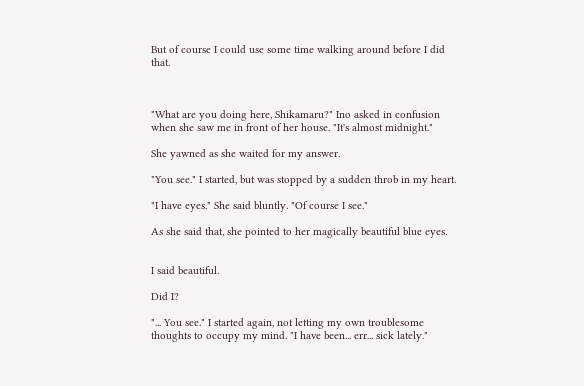But of course I could use some time walking around before I did that.



"What are you doing here, Shikamaru?" Ino asked in confusion when she saw me in front of her house. "It's almost midnight."

She yawned as she waited for my answer.

"You see." I started, but was stopped by a sudden throb in my heart.

"I have eyes." She said bluntly. "Of course I see."

As she said that, she pointed to her magically beautiful blue eyes.


I said beautiful.

Did I?

"... You see." I started again, not letting my own troublesome thoughts to occupy my mind. "I have been... err... sick lately."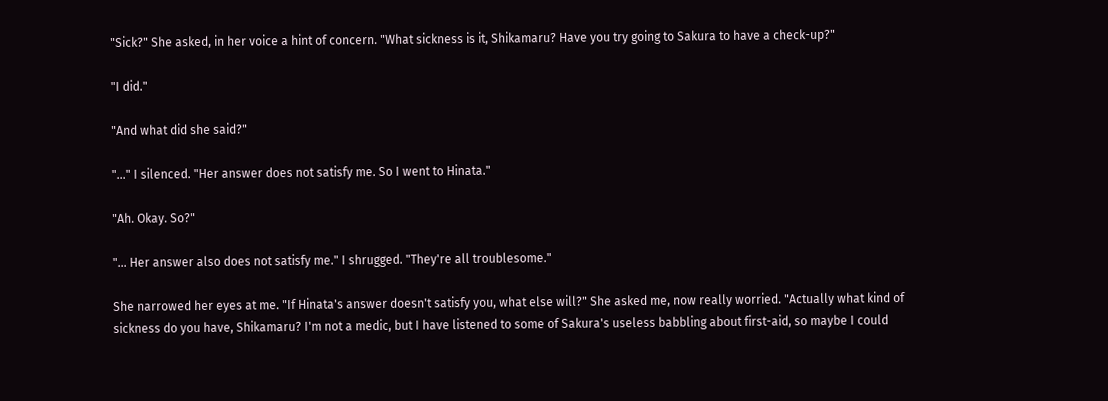"Sick?" She asked, in her voice a hint of concern. "What sickness is it, Shikamaru? Have you try going to Sakura to have a check-up?"

"I did."

"And what did she said?"

"..." I silenced. "Her answer does not satisfy me. So I went to Hinata."

"Ah. Okay. So?"

"... Her answer also does not satisfy me." I shrugged. "They're all troublesome."

She narrowed her eyes at me. "If Hinata's answer doesn't satisfy you, what else will?" She asked me, now really worried. "Actually what kind of sickness do you have, Shikamaru? I'm not a medic, but I have listened to some of Sakura's useless babbling about first-aid, so maybe I could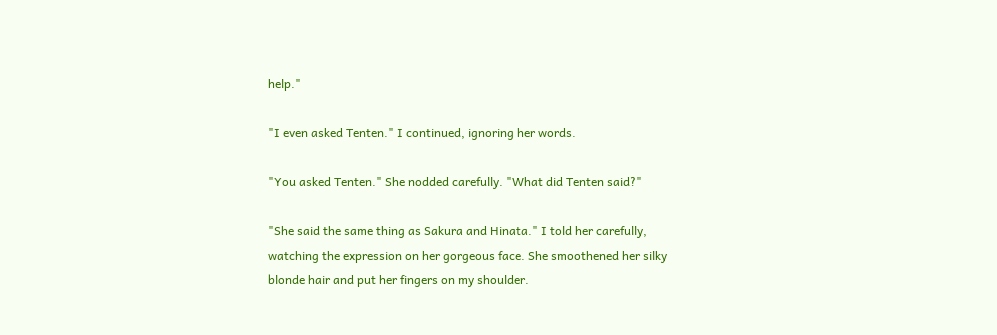help."

"I even asked Tenten." I continued, ignoring her words.

"You asked Tenten." She nodded carefully. "What did Tenten said?"

"She said the same thing as Sakura and Hinata." I told her carefully, watching the expression on her gorgeous face. She smoothened her silky blonde hair and put her fingers on my shoulder.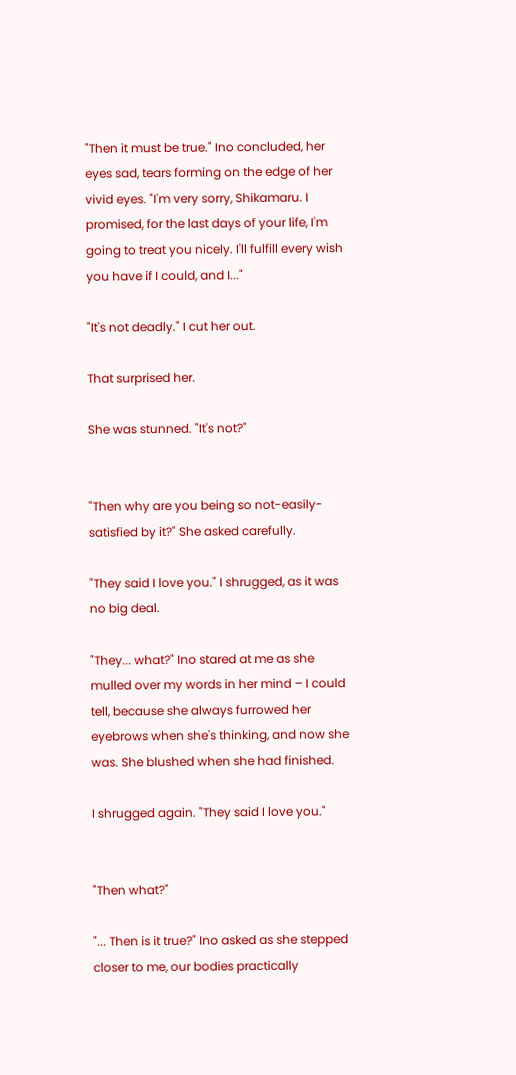"Then it must be true." Ino concluded, her eyes sad, tears forming on the edge of her vivid eyes. "I'm very sorry, Shikamaru. I promised, for the last days of your life, I'm going to treat you nicely. I'll fulfill every wish you have if I could, and I..."

"It's not deadly." I cut her out.

That surprised her.

She was stunned. "It's not?"


"Then why are you being so not-easily-satisfied by it?" She asked carefully.

"They said I love you." I shrugged, as it was no big deal.

"They... what?" Ino stared at me as she mulled over my words in her mind – I could tell, because she always furrowed her eyebrows when she's thinking, and now she was. She blushed when she had finished.

I shrugged again. "They said I love you."


"Then what?"

"... Then is it true?" Ino asked as she stepped closer to me, our bodies practically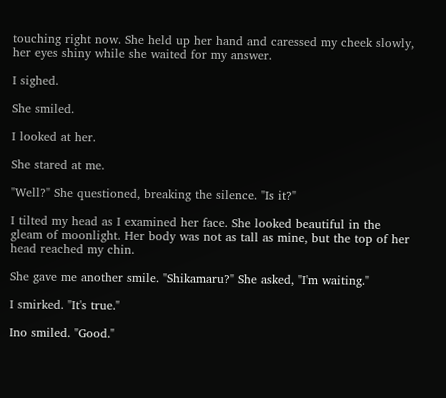touching right now. She held up her hand and caressed my cheek slowly, her eyes shiny while she waited for my answer.

I sighed.

She smiled.

I looked at her.

She stared at me.

"Well?" She questioned, breaking the silence. "Is it?"

I tilted my head as I examined her face. She looked beautiful in the gleam of moonlight. Her body was not as tall as mine, but the top of her head reached my chin.

She gave me another smile. "Shikamaru?" She asked, "I'm waiting."

I smirked. "It's true."

Ino smiled. "Good."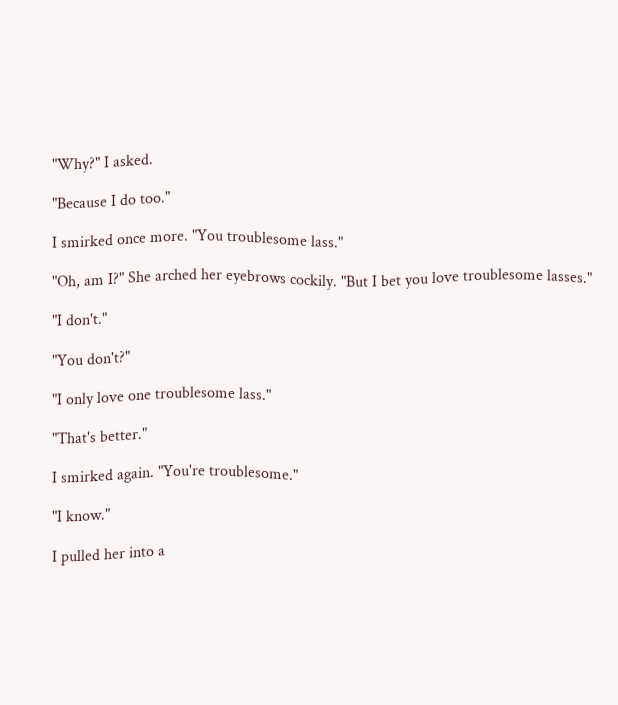"Why?" I asked.

"Because I do too."

I smirked once more. "You troublesome lass."

"Oh, am I?" She arched her eyebrows cockily. "But I bet you love troublesome lasses."

"I don't."

"You don't?"

"I only love one troublesome lass."

"That's better."

I smirked again. "You're troublesome."

"I know."

I pulled her into a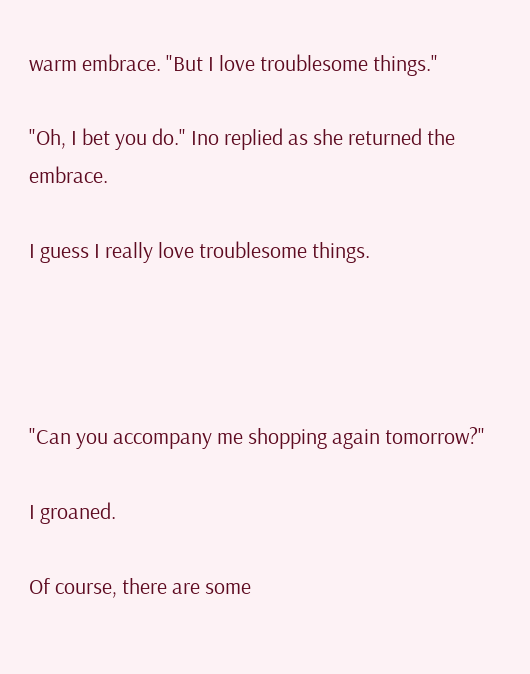warm embrace. "But I love troublesome things."

"Oh, I bet you do." Ino replied as she returned the embrace.

I guess I really love troublesome things.




"Can you accompany me shopping again tomorrow?"

I groaned.

Of course, there are some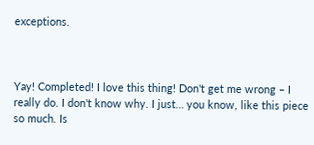exceptions.



Yay! Completed! I love this thing! Don't get me wrong – I really do. I don't know why. I just… you know, like this piece so much. Is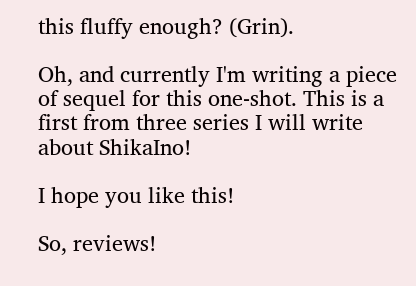this fluffy enough? (Grin).

Oh, and currently I'm writing a piece of sequel for this one-shot. This is a first from three series I will write about ShikaIno!

I hope you like this!

So, reviews!